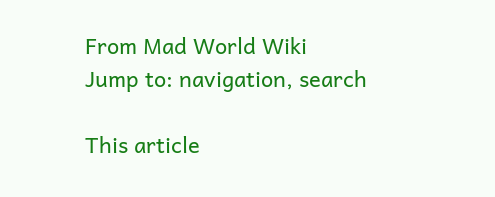From Mad World Wiki
Jump to: navigation, search

This article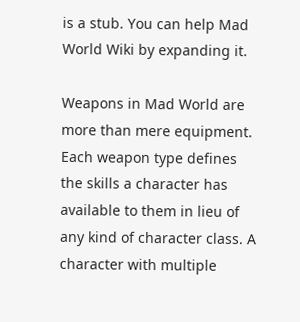is a stub. You can help Mad World Wiki by expanding it.

Weapons in Mad World are more than mere equipment. Each weapon type defines the skills a character has available to them in lieu of any kind of character class. A character with multiple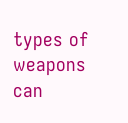types of weapons can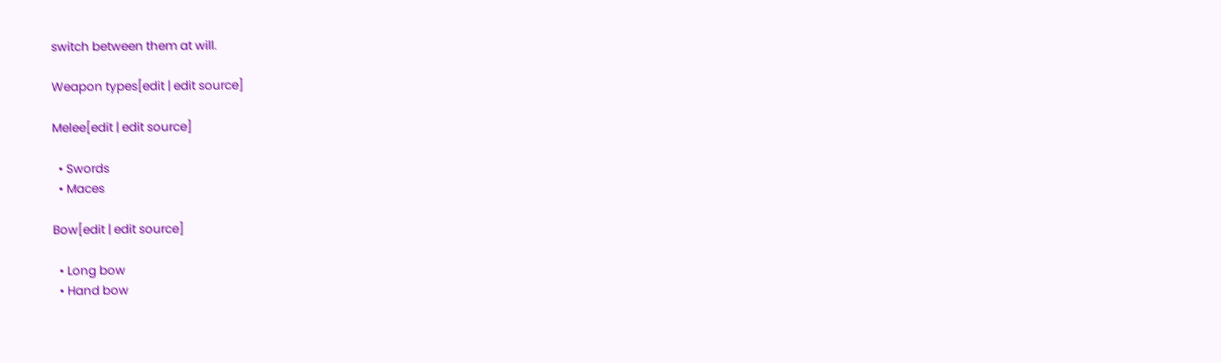switch between them at will.

Weapon types[edit | edit source]

Melee[edit | edit source]

  • Swords
  • Maces

Bow[edit | edit source]

  • Long bow
  • Hand bow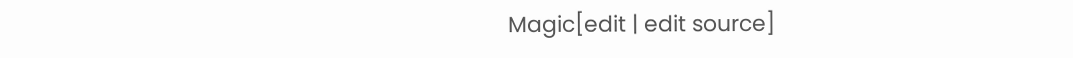Magic[edit | edit source]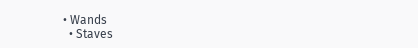• Wands
  • Staves